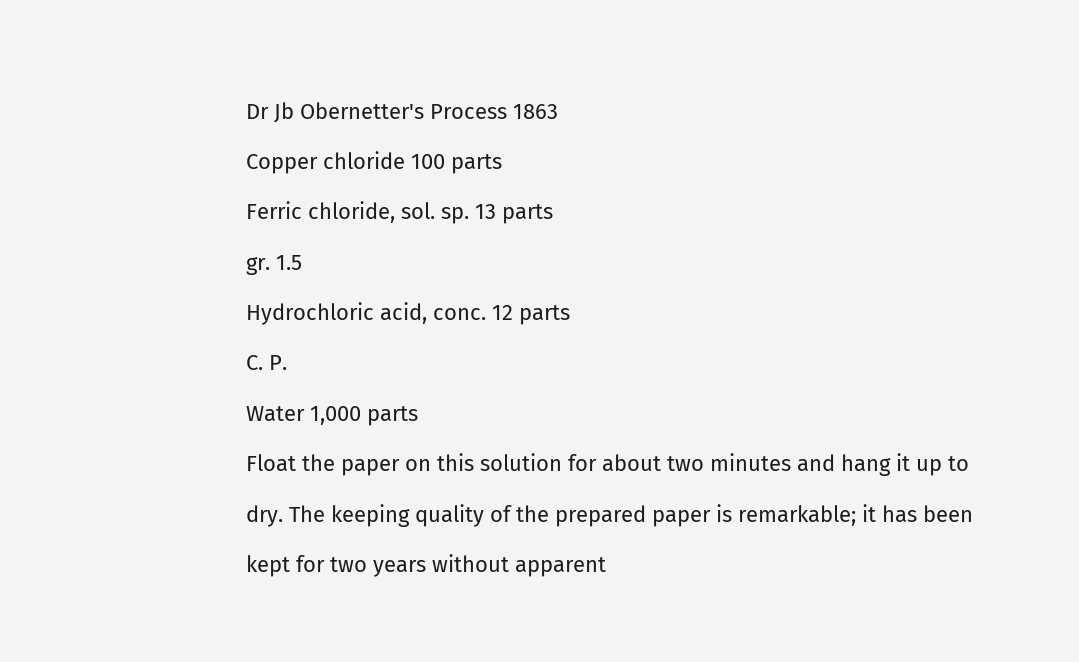Dr Jb Obernetter's Process 1863

Copper chloride 100 parts

Ferric chloride, sol. sp. 13 parts

gr. 1.5

Hydrochloric acid, conc. 12 parts

C. P.

Water 1,000 parts

Float the paper on this solution for about two minutes and hang it up to

dry. The keeping quality of the prepared paper is remarkable; it has been

kept for two years without apparent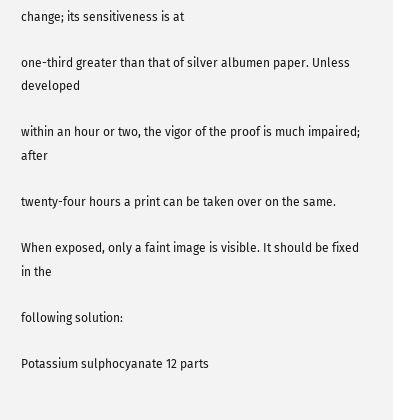change; its sensitiveness is at

one-third greater than that of silver albumen paper. Unless developed

within an hour or two, the vigor of the proof is much impaired; after

twenty-four hours a print can be taken over on the same.

When exposed, only a faint image is visible. It should be fixed in the

following solution:

Potassium sulphocyanate 12 parts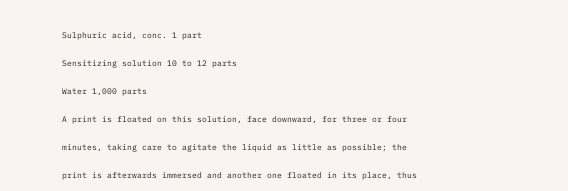Sulphuric acid, conc. 1 part

Sensitizing solution 10 to 12 parts

Water 1,000 parts

A print is floated on this solution, face downward, for three or four

minutes, taking care to agitate the liquid as little as possible; the

print is afterwards immersed and another one floated in its place, thus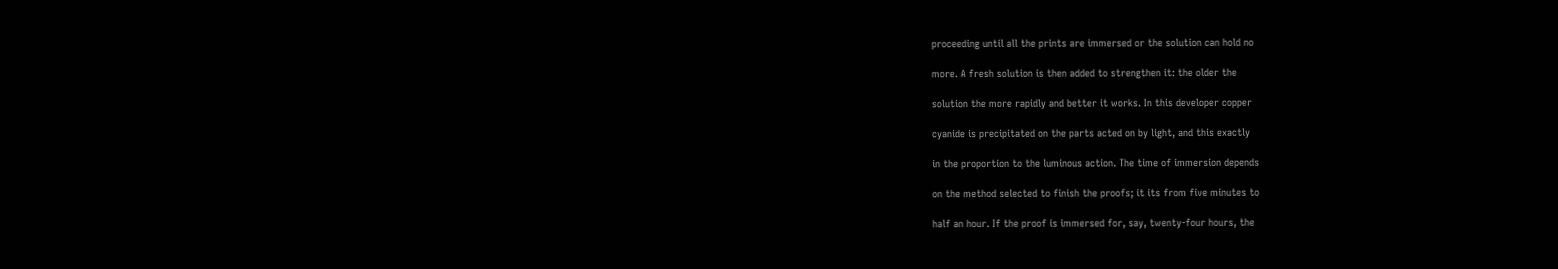proceeding until all the prints are immersed or the solution can hold no

more. A fresh solution is then added to strengthen it: the older the

solution the more rapidly and better it works. In this developer copper

cyanide is precipitated on the parts acted on by light, and this exactly

in the proportion to the luminous action. The time of immersion depends

on the method selected to finish the proofs; it its from five minutes to

half an hour. If the proof is immersed for, say, twenty-four hours, the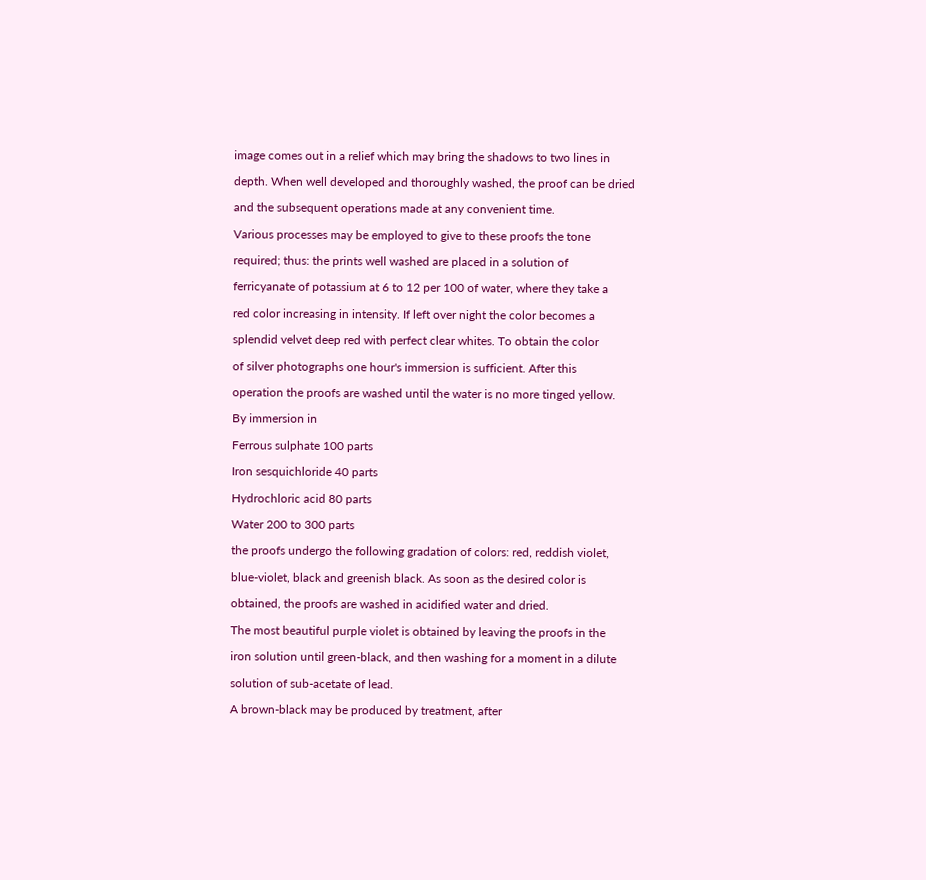image comes out in a relief which may bring the shadows to two lines in

depth. When well developed and thoroughly washed, the proof can be dried

and the subsequent operations made at any convenient time.

Various processes may be employed to give to these proofs the tone

required; thus: the prints well washed are placed in a solution of

ferricyanate of potassium at 6 to 12 per 100 of water, where they take a

red color increasing in intensity. If left over night the color becomes a

splendid velvet deep red with perfect clear whites. To obtain the color

of silver photographs one hour's immersion is sufficient. After this

operation the proofs are washed until the water is no more tinged yellow.

By immersion in

Ferrous sulphate 100 parts

Iron sesquichloride 40 parts

Hydrochloric acid 80 parts

Water 200 to 300 parts

the proofs undergo the following gradation of colors: red, reddish violet,

blue-violet, black and greenish black. As soon as the desired color is

obtained, the proofs are washed in acidified water and dried.

The most beautiful purple violet is obtained by leaving the proofs in the

iron solution until green-black, and then washing for a moment in a dilute

solution of sub-acetate of lead.

A brown-black may be produced by treatment, after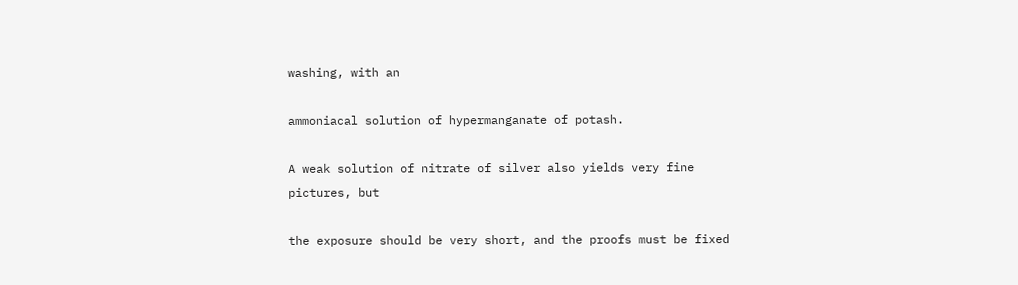washing, with an

ammoniacal solution of hypermanganate of potash.

A weak solution of nitrate of silver also yields very fine pictures, but

the exposure should be very short, and the proofs must be fixed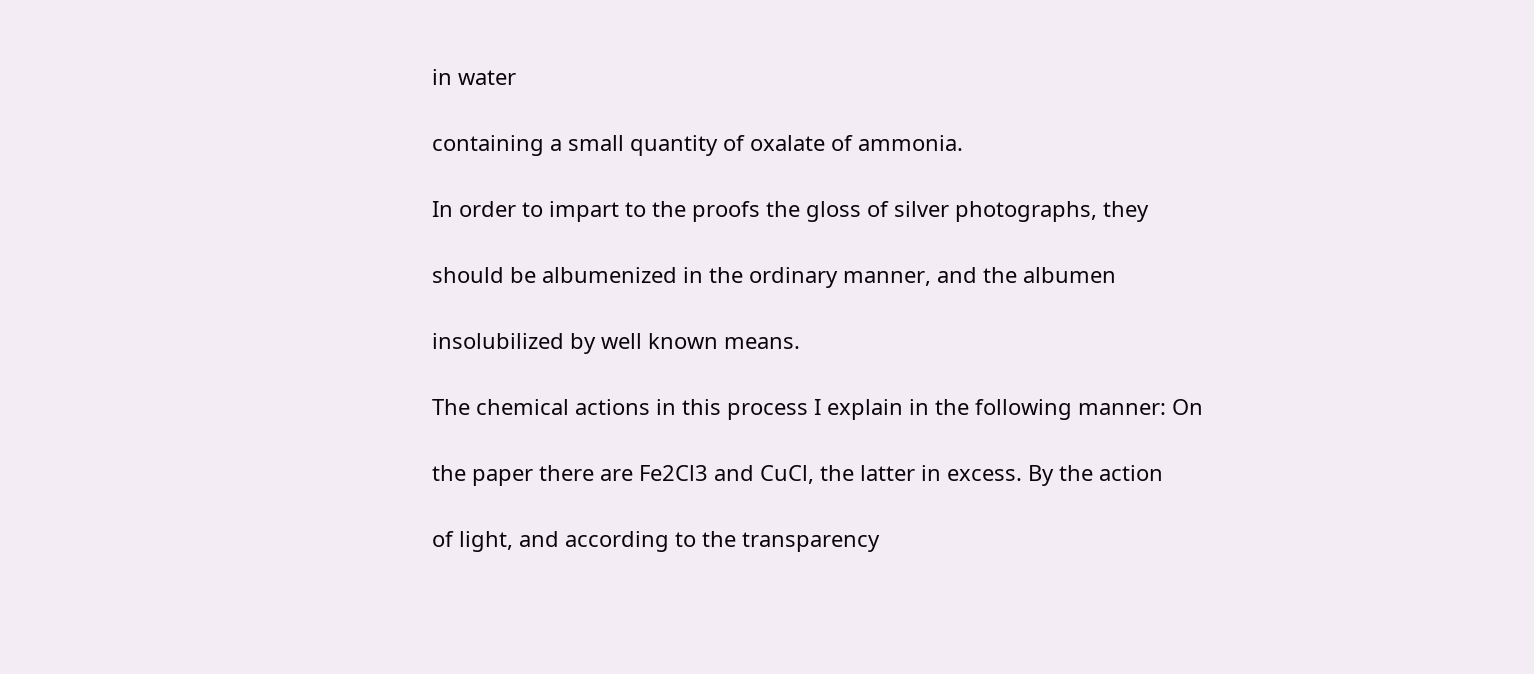in water

containing a small quantity of oxalate of ammonia.

In order to impart to the proofs the gloss of silver photographs, they

should be albumenized in the ordinary manner, and the albumen

insolubilized by well known means.

The chemical actions in this process I explain in the following manner: On

the paper there are Fe2Cl3 and CuCl, the latter in excess. By the action

of light, and according to the transparency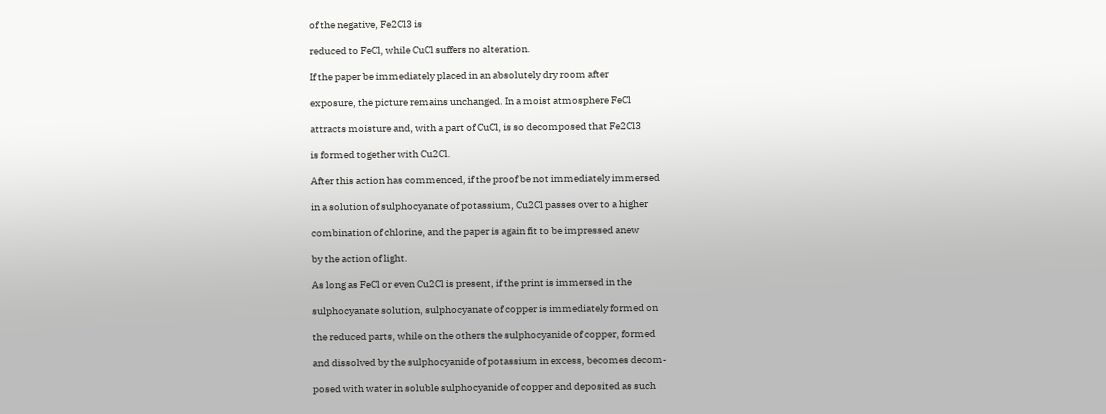of the negative, Fe2Cl3 is

reduced to FeCl, while CuCl suffers no alteration.

If the paper be immediately placed in an absolutely dry room after

exposure, the picture remains unchanged. In a moist atmosphere FeCl

attracts moisture and, with a part of CuCl, is so decomposed that Fe2Cl3

is formed together with Cu2Cl.

After this action has commenced, if the proof be not immediately immersed

in a solution of sulphocyanate of potassium, Cu2Cl passes over to a higher

combination of chlorine, and the paper is again fit to be impressed anew

by the action of light.

As long as FeCl or even Cu2Cl is present, if the print is immersed in the

sulphocyanate solution, sulphocyanate of copper is immediately formed on

the reduced parts, while on the others the sulphocyanide of copper, formed

and dissolved by the sulphocyanide of potassium in excess, becomes decom-

posed with water in soluble sulphocyanide of copper and deposited as such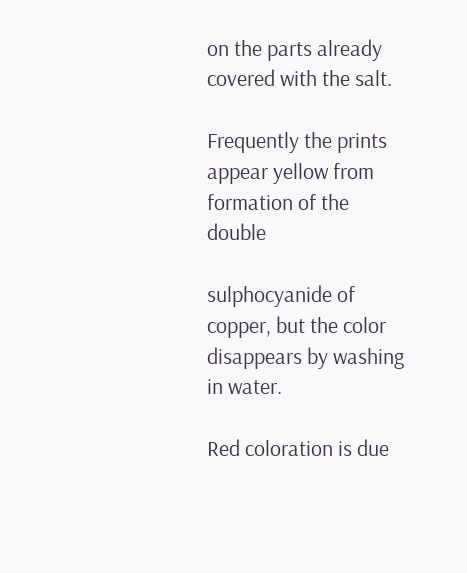on the parts already covered with the salt.

Frequently the prints appear yellow from formation of the double

sulphocyanide of copper, but the color disappears by washing in water.

Red coloration is due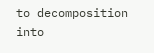to decomposition into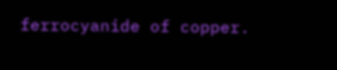ferrocyanide of copper.